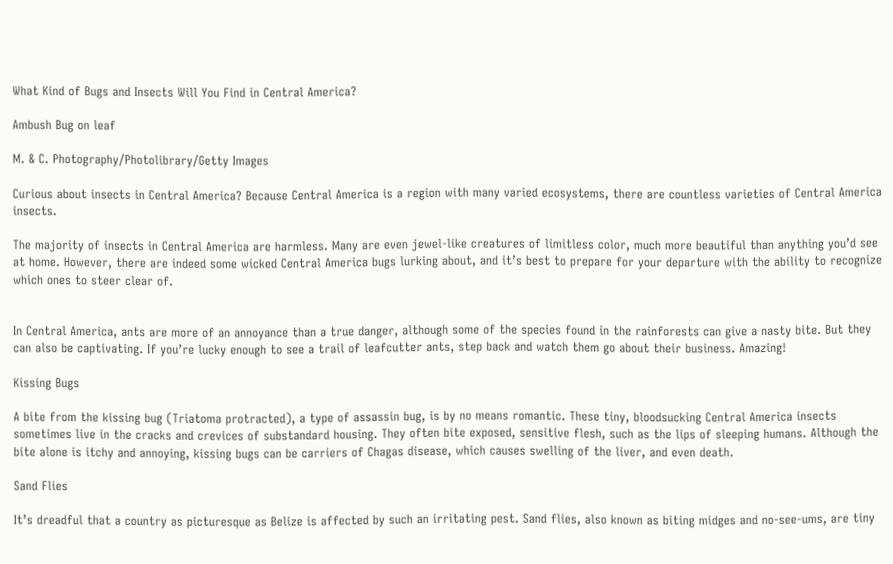What Kind of Bugs and Insects Will You Find in Central America?

Ambush Bug on leaf

M. & C. Photography/Photolibrary/Getty Images

Curious about insects in Central America? Because Central America is a region with many varied ecosystems, there are countless varieties of Central America insects.

The majority of insects in Central America are harmless. Many are even jewel-like creatures of limitless color, much more beautiful than anything you’d see at home. However, there are indeed some wicked Central America bugs lurking about, and it’s best to prepare for your departure with the ability to recognize which ones to steer clear of.


In Central America, ants are more of an annoyance than a true danger, although some of the species found in the rainforests can give a nasty bite. But they can also be captivating. If you’re lucky enough to see a trail of leafcutter ants, step back and watch them go about their business. Amazing!

Kissing Bugs

A bite from the kissing bug (Triatoma protracted), a type of assassin bug, is by no means romantic. These tiny, bloodsucking Central America insects sometimes live in the cracks and crevices of substandard housing. They often bite exposed, sensitive flesh, such as the lips of sleeping humans. Although the bite alone is itchy and annoying, kissing bugs can be carriers of Chagas disease, which causes swelling of the liver, and even death.

Sand Flies

It’s dreadful that a country as picturesque as Belize is affected by such an irritating pest. Sand flies, also known as biting midges and no-see-ums, are tiny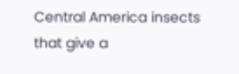Central America insects that give a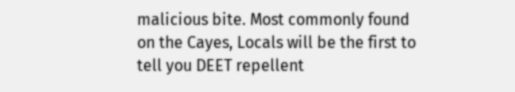malicious bite. Most commonly found on the Cayes, Locals will be the first to tell you DEET repellent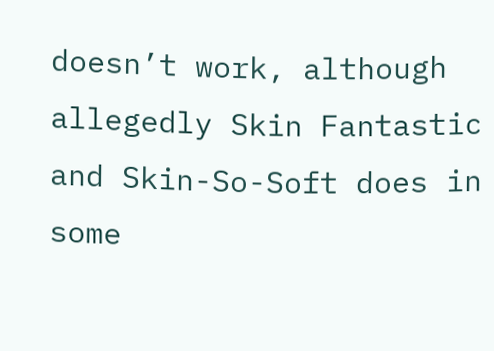doesn’t work, although allegedly Skin Fantastic and Skin-So-Soft does in some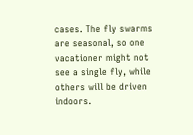cases. The fly swarms are seasonal, so one vacationer might not see a single fly, while others will be driven indoors.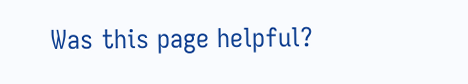Was this page helpful?